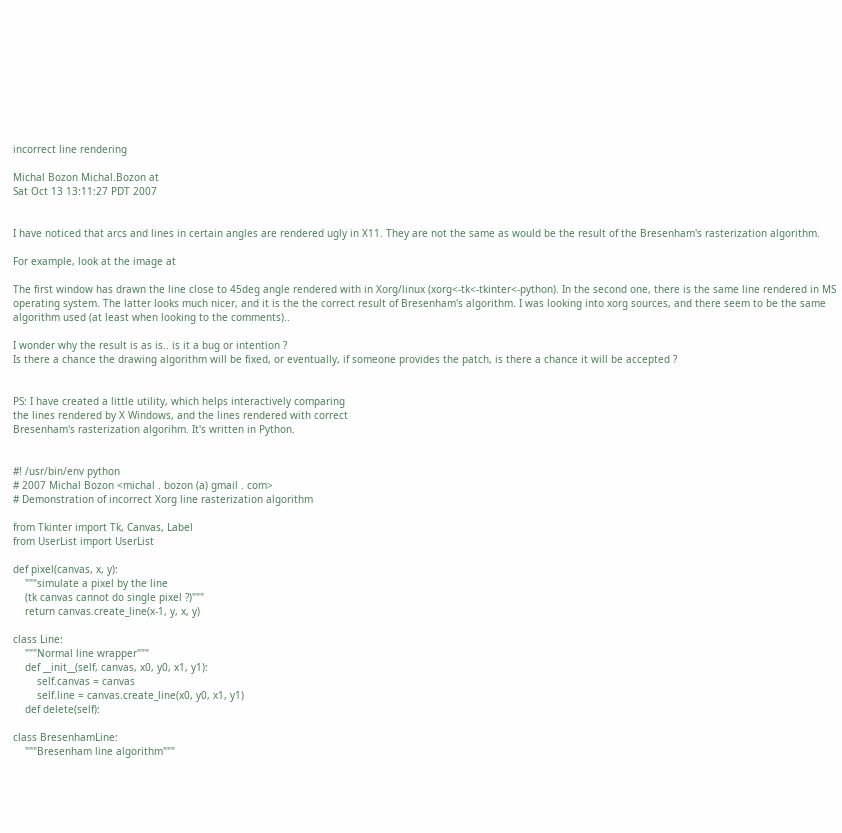incorrect line rendering

Michal Bozon Michal.Bozon at
Sat Oct 13 13:11:27 PDT 2007


I have noticed that arcs and lines in certain angles are rendered ugly in X11. They are not the same as would be the result of the Bresenham's rasterization algorithm.

For example, look at the image at

The first window has drawn the line close to 45deg angle rendered with in Xorg/linux (xorg<-tk<-tkinter<-python). In the second one, there is the same line rendered in MS operating system. The latter looks much nicer, and it is the the correct result of Bresenham's algorithm. I was looking into xorg sources, and there seem to be the same algorithm used (at least when looking to the comments)..

I wonder why the result is as is.. is it a bug or intention ?
Is there a chance the drawing algorithm will be fixed, or eventually, if someone provides the patch, is there a chance it will be accepted ?


PS: I have created a little utility, which helps interactively comparing
the lines rendered by X Windows, and the lines rendered with correct
Bresenham's rasterization algorihm. It's written in Python.


#! /usr/bin/env python
# 2007 Michal Bozon <michal . bozon (a) gmail . com>
# Demonstration of incorrect Xorg line rasterization algorithm

from Tkinter import Tk, Canvas, Label
from UserList import UserList

def pixel(canvas, x, y):
    """simulate a pixel by the line
    (tk canvas cannot do single pixel ?)"""
    return canvas.create_line(x-1, y, x, y)

class Line:
    """Normal line wrapper"""
    def __init__(self, canvas, x0, y0, x1, y1):
        self.canvas = canvas
        self.line = canvas.create_line(x0, y0, x1, y1)
    def delete(self):

class BresenhamLine:
    """Bresenham line algorithm"""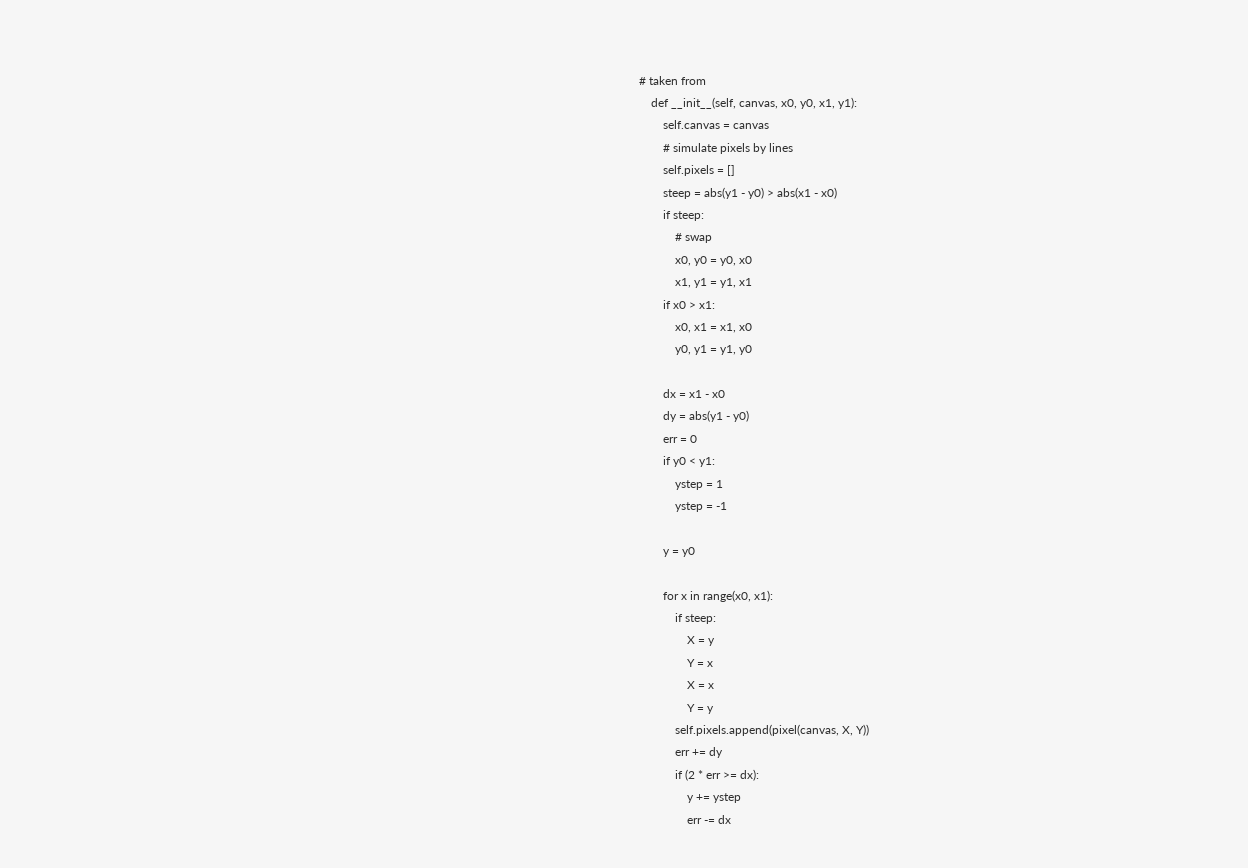# taken from
    def __init__(self, canvas, x0, y0, x1, y1):
        self.canvas = canvas
        # simulate pixels by lines
        self.pixels = []
        steep = abs(y1 - y0) > abs(x1 - x0)
        if steep:
            # swap
            x0, y0 = y0, x0
            x1, y1 = y1, x1
        if x0 > x1:
            x0, x1 = x1, x0
            y0, y1 = y1, y0

        dx = x1 - x0
        dy = abs(y1 - y0)
        err = 0
        if y0 < y1:
            ystep = 1
            ystep = -1

        y = y0

        for x in range(x0, x1):
            if steep:
                X = y
                Y = x
                X = x
                Y = y
            self.pixels.append(pixel(canvas, X, Y))
            err += dy
            if (2 * err >= dx):
                y += ystep
                err -= dx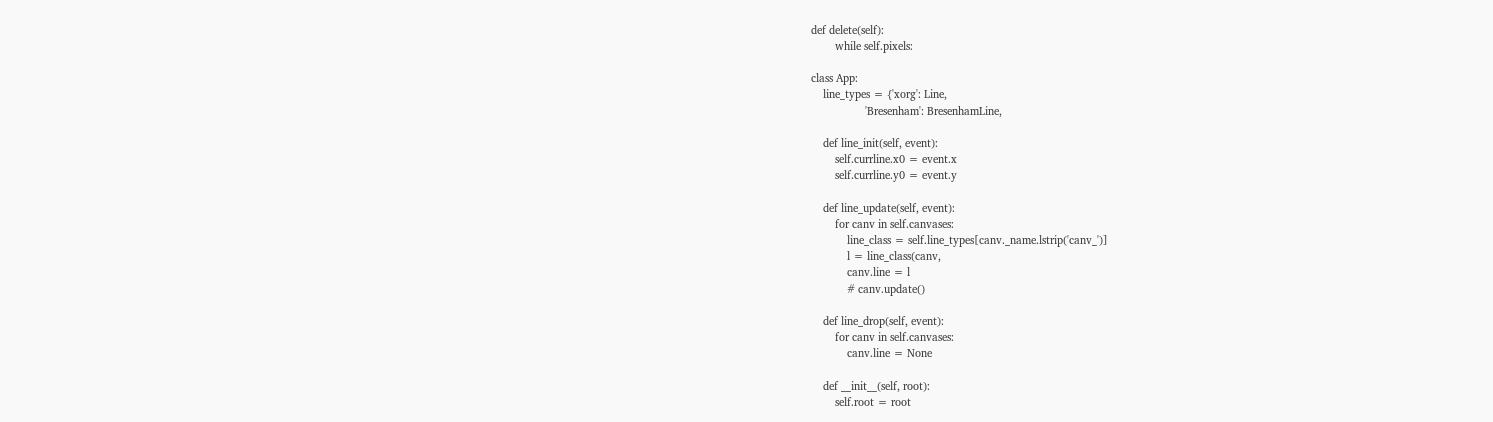def delete(self):
        while self.pixels:

class App:
    line_types = {'xorg': Line,
                  'Bresenham': BresenhamLine,

    def line_init(self, event):
        self.currline.x0 = event.x
        self.currline.y0 = event.y

    def line_update(self, event):
        for canv in self.canvases:
            line_class = self.line_types[canv._name.lstrip('canv_')]
            l = line_class(canv,
            canv.line = l
            # canv.update()

    def line_drop(self, event):
        for canv in self.canvases:
            canv.line = None

    def __init__(self, root):
        self.root = root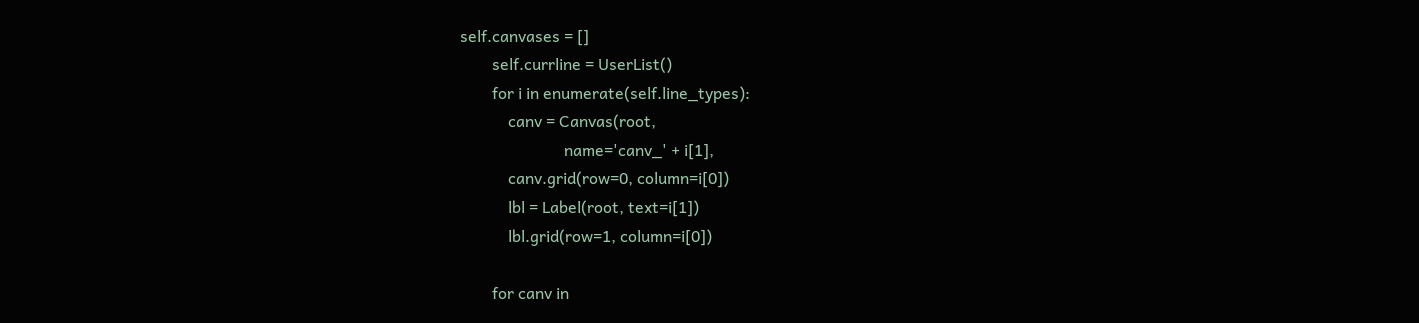self.canvases = []
        self.currline = UserList()
        for i in enumerate(self.line_types):
            canv = Canvas(root,
                          name='canv_' + i[1],
            canv.grid(row=0, column=i[0])
            lbl = Label(root, text=i[1])
            lbl.grid(row=1, column=i[0])

        for canv in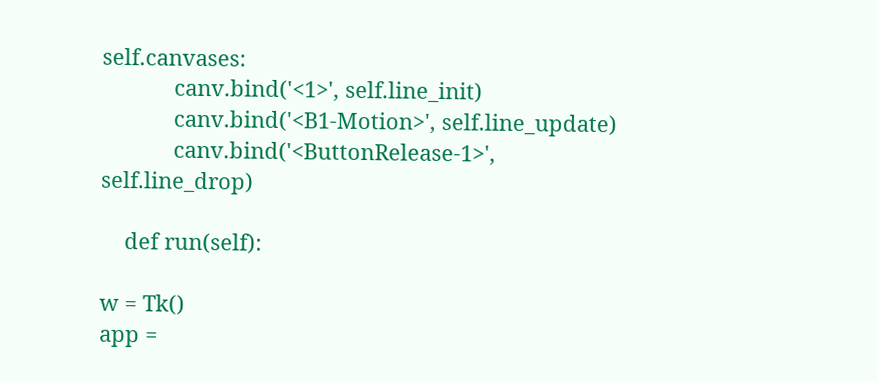self.canvases:
            canv.bind('<1>', self.line_init)
            canv.bind('<B1-Motion>', self.line_update)
            canv.bind('<ButtonRelease-1>', self.line_drop)

    def run(self):

w = Tk()
app =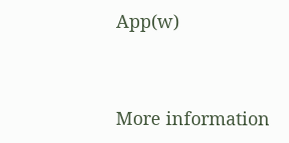App(w)


More information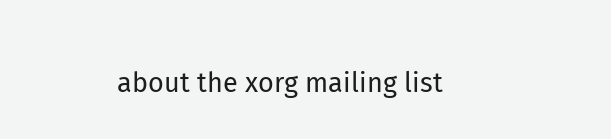about the xorg mailing list